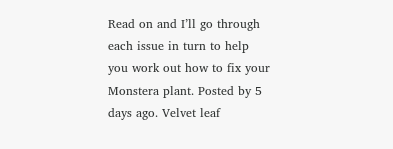Read on and I’ll go through each issue in turn to help you work out how to fix your Monstera plant. Posted by 5 days ago. Velvet leaf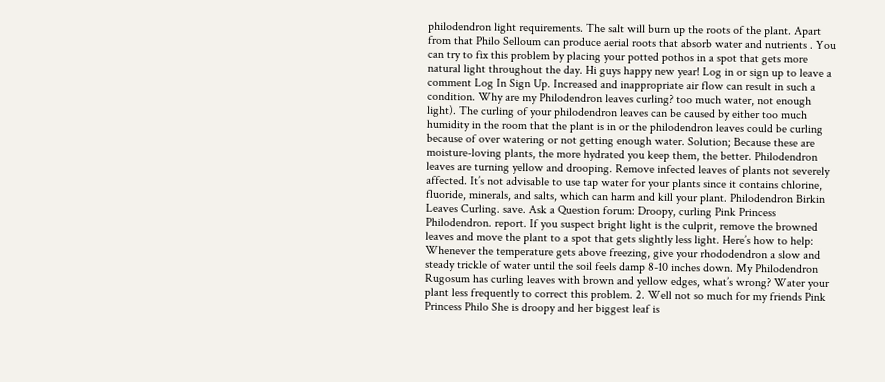philodendron light requirements. The salt will burn up the roots of the plant. Apart from that Philo Selloum can produce aerial roots that absorb water and nutrients . You can try to fix this problem by placing your potted pothos in a spot that gets more natural light throughout the day. Hi guys happy new year! Log in or sign up to leave a comment Log In Sign Up. Increased and inappropriate air flow can result in such a condition. Why are my Philodendron leaves curling? too much water, not enough light). The curling of your philodendron leaves can be caused by either too much humidity in the room that the plant is in or the philodendron leaves could be curling because of over watering or not getting enough water. Solution; Because these are moisture-loving plants, the more hydrated you keep them, the better. Philodendron leaves are turning yellow and drooping. Remove infected leaves of plants not severely affected. It’s not advisable to use tap water for your plants since it contains chlorine, fluoride, minerals, and salts, which can harm and kill your plant. Philodendron Birkin Leaves Curling. save. Ask a Question forum: Droopy, curling Pink Princess Philodendron. report. If you suspect bright light is the culprit, remove the browned leaves and move the plant to a spot that gets slightly less light. Here’s how to help: Whenever the temperature gets above freezing, give your rhododendron a slow and steady trickle of water until the soil feels damp 8-10 inches down. My Philodendron Rugosum has curling leaves with brown and yellow edges, what’s wrong? Water your plant less frequently to correct this problem. 2. Well not so much for my friends Pink Princess Philo She is droopy and her biggest leaf is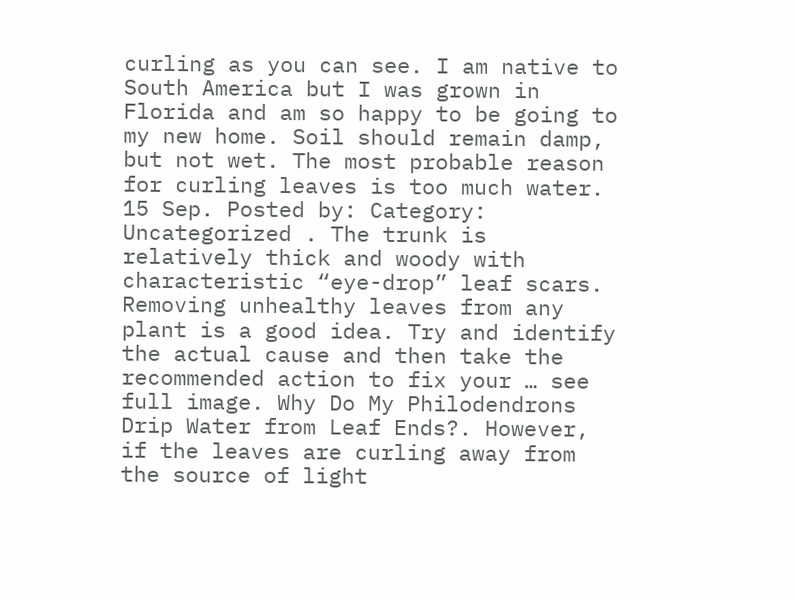curling as you can see. I am native to South America but I was grown in Florida and am so happy to be going to my new home. Soil should remain damp, but not wet. The most probable reason for curling leaves is too much water. 15 Sep. Posted by: Category: Uncategorized . The trunk is relatively thick and woody with characteristic “eye-drop” leaf scars. Removing unhealthy leaves from any plant is a good idea. Try and identify the actual cause and then take the recommended action to fix your … see full image. Why Do My Philodendrons Drip Water from Leaf Ends?. However, if the leaves are curling away from the source of light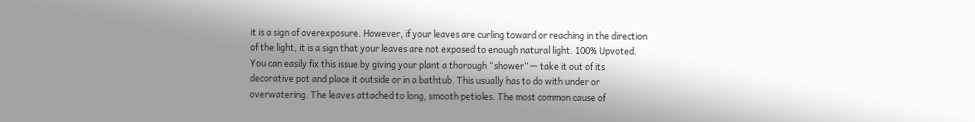it is a sign of overexposure. However, if your leaves are curling toward or reaching in the direction of the light, it is a sign that your leaves are not exposed to enough natural light. 100% Upvoted. You can easily fix this issue by giving your plant a thorough “shower” — take it out of its decorative pot and place it outside or in a bathtub. This usually has to do with under or overwatering. The leaves attached to long, smooth petioles. The most common cause of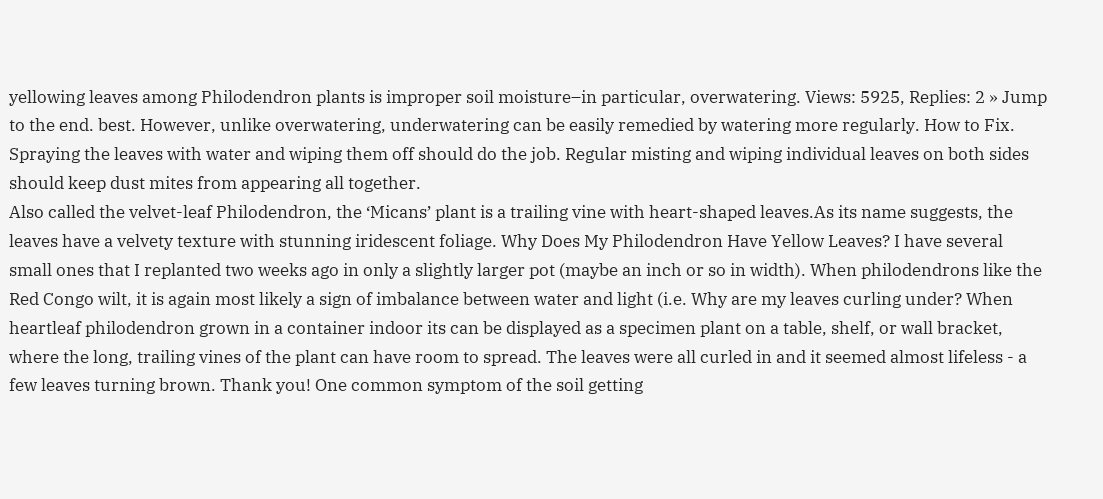yellowing leaves among Philodendron plants is improper soil moisture–in particular, overwatering. Views: 5925, Replies: 2 » Jump to the end. best. However, unlike overwatering, underwatering can be easily remedied by watering more regularly. How to Fix. Spraying the leaves with water and wiping them off should do the job. Regular misting and wiping individual leaves on both sides should keep dust mites from appearing all together.
Also called the velvet-leaf Philodendron, the ‘Micans’ plant is a trailing vine with heart-shaped leaves.As its name suggests, the leaves have a velvety texture with stunning iridescent foliage. Why Does My Philodendron Have Yellow Leaves? I have several small ones that I replanted two weeks ago in only a slightly larger pot (maybe an inch or so in width). When philodendrons like the Red Congo wilt, it is again most likely a sign of imbalance between water and light (i.e. Why are my leaves curling under? When heartleaf philodendron grown in a container indoor its can be displayed as a specimen plant on a table, shelf, or wall bracket, where the long, trailing vines of the plant can have room to spread. The leaves were all curled in and it seemed almost lifeless - a few leaves turning brown. Thank you! One common symptom of the soil getting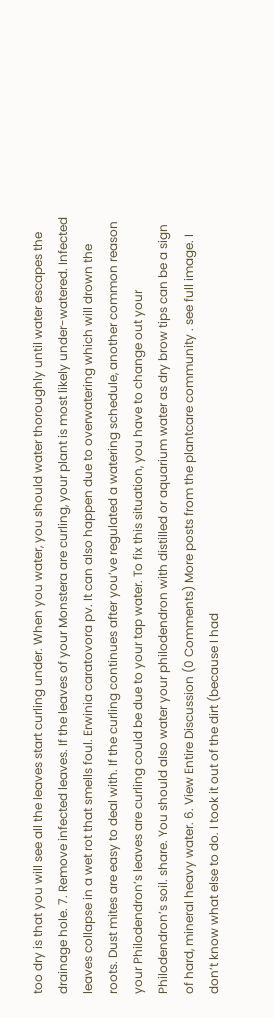too dry is that you will see all the leaves start curling under. When you water, you should water thoroughly until water escapes the drainage hole. 7. Remove infected leaves. If the leaves of your Monstera are curling, your plant is most likely under-watered. Infected leaves collapse in a wet rot that smells foul. Erwinia caratovora pv. It can also happen due to overwatering which will drown the roots. Dust mites are easy to deal with. If the curling continues after you’ve regulated a watering schedule, another common reason your Philodendron’s leaves are curling could be due to your tap water. To fix this situation, you have to change out your Philodendron’s soil. share. You should also water your philodendron with distilled or aquarium water as dry brow tips can be a sign of hard, mineral heavy water. 6. View Entire Discussion (0 Comments) More posts from the plantcare community . see full image. I don’t know what else to do. I took it out of the dirt (because I had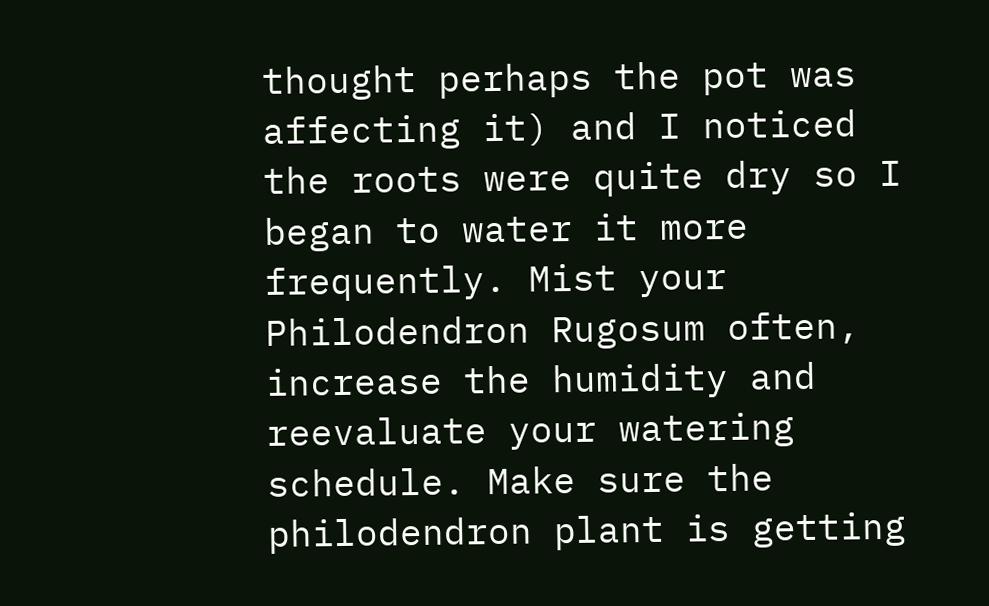thought perhaps the pot was affecting it) and I noticed the roots were quite dry so I began to water it more frequently. Mist your Philodendron Rugosum often, increase the humidity and reevaluate your watering schedule. Make sure the philodendron plant is getting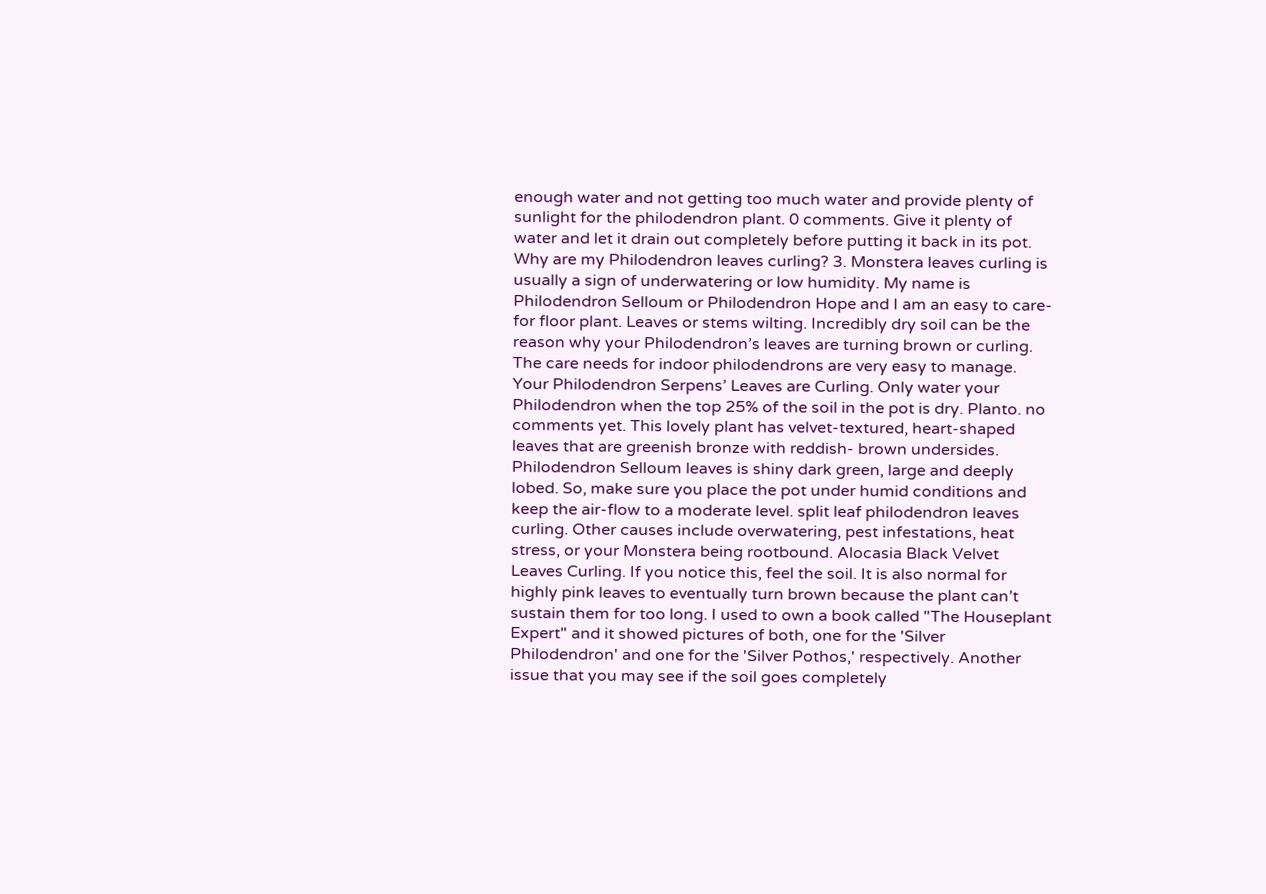enough water and not getting too much water and provide plenty of sunlight for the philodendron plant. 0 comments. Give it plenty of water and let it drain out completely before putting it back in its pot. Why are my Philodendron leaves curling? 3. Monstera leaves curling is usually a sign of underwatering or low humidity. My name is Philodendron Selloum or Philodendron Hope and I am an easy to care-for floor plant. Leaves or stems wilting. Incredibly dry soil can be the reason why your Philodendron’s leaves are turning brown or curling. The care needs for indoor philodendrons are very easy to manage. Your Philodendron Serpens’ Leaves are Curling. Only water your Philodendron when the top 25% of the soil in the pot is dry. Planto. no comments yet. This lovely plant has velvet-textured, heart-shaped leaves that are greenish bronze with reddish- brown undersides. Philodendron Selloum leaves is shiny dark green, large and deeply lobed. So, make sure you place the pot under humid conditions and keep the air-flow to a moderate level. split leaf philodendron leaves curling. Other causes include overwatering, pest infestations, heat stress, or your Monstera being rootbound. Alocasia Black Velvet Leaves Curling. If you notice this, feel the soil. It is also normal for highly pink leaves to eventually turn brown because the plant can’t sustain them for too long. I used to own a book called "The Houseplant Expert" and it showed pictures of both, one for the 'Silver Philodendron' and one for the 'Silver Pothos,' respectively. Another issue that you may see if the soil goes completely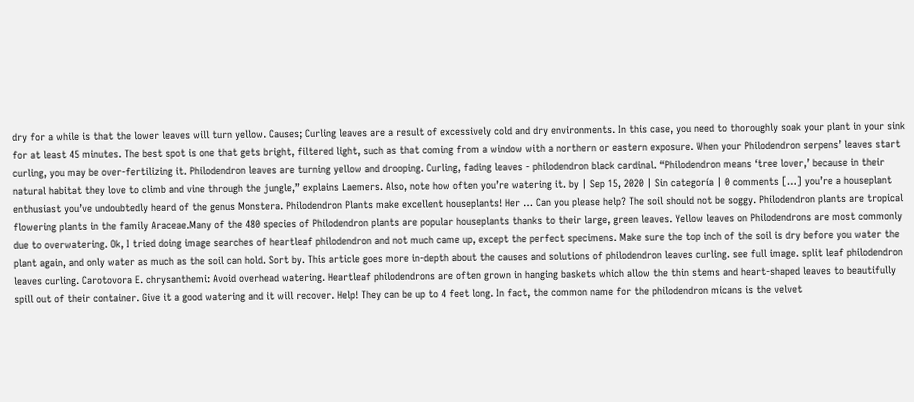dry for a while is that the lower leaves will turn yellow. Causes; Curling leaves are a result of excessively cold and dry environments. In this case, you need to thoroughly soak your plant in your sink for at least 45 minutes. The best spot is one that gets bright, filtered light, such as that coming from a window with a northern or eastern exposure. When your Philodendron serpens’ leaves start curling, you may be over-fertilizing it. Philodendron leaves are turning yellow and drooping. Curling, fading leaves - philodendron black cardinal. “Philodendron means ‘tree lover,’ because in their natural habitat they love to climb and vine through the jungle,” explains Laemers. Also, note how often you’re watering it. by | Sep 15, 2020 | Sin categoría | 0 comments […] you’re a houseplant enthusiast you’ve undoubtedly heard of the genus Monstera. Philodendron Plants make excellent houseplants! Her … Can you please help? The soil should not be soggy. Philodendron plants are tropical flowering plants in the family Araceae.Many of the 480 species of Philodendron plants are popular houseplants thanks to their large, green leaves. Yellow leaves on Philodendrons are most commonly due to overwatering. Ok, I tried doing image searches of heartleaf philodendron and not much came up, except the perfect specimens. Make sure the top inch of the soil is dry before you water the plant again, and only water as much as the soil can hold. Sort by. This article goes more in-depth about the causes and solutions of philodendron leaves curling. see full image. split leaf philodendron leaves curling. Carotovora E. chrysanthemi: Avoid overhead watering. Heartleaf philodendrons are often grown in hanging baskets which allow the thin stems and heart-shaped leaves to beautifully spill out of their container. Give it a good watering and it will recover. Help! They can be up to 4 feet long. In fact, the common name for the philodendron micans is the velvet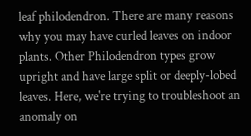leaf philodendron. There are many reasons why you may have curled leaves on indoor plants. Other Philodendron types grow upright and have large split or deeply-lobed leaves. Here, we're trying to troubleshoot an anomaly on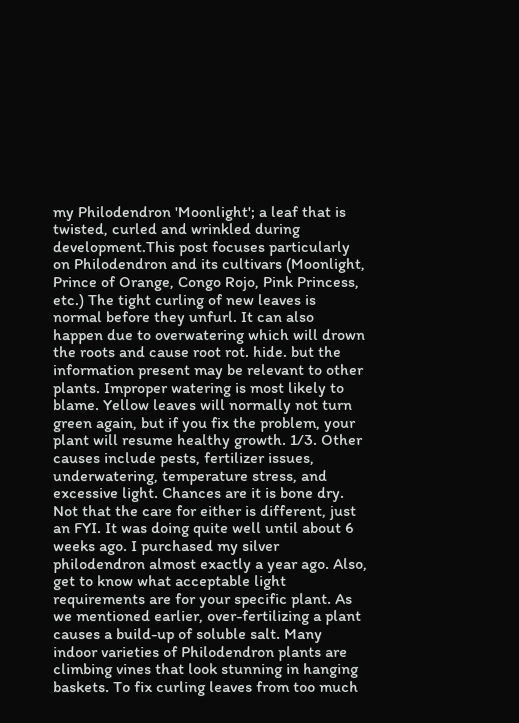my Philodendron 'Moonlight'; a leaf that is twisted, curled and wrinkled during development.This post focuses particularly on Philodendron and its cultivars (Moonlight, Prince of Orange, Congo Rojo, Pink Princess, etc.) The tight curling of new leaves is normal before they unfurl. It can also happen due to overwatering which will drown the roots and cause root rot. hide. but the information present may be relevant to other plants. Improper watering is most likely to blame. Yellow leaves will normally not turn green again, but if you fix the problem, your plant will resume healthy growth. 1/3. Other causes include pests, fertilizer issues, underwatering, temperature stress, and excessive light. Chances are it is bone dry. Not that the care for either is different, just an FYI. It was doing quite well until about 6 weeks ago. I purchased my silver philodendron almost exactly a year ago. Also, get to know what acceptable light requirements are for your specific plant. As we mentioned earlier, over-fertilizing a plant causes a build-up of soluble salt. Many indoor varieties of Philodendron plants are climbing vines that look stunning in hanging baskets. To fix curling leaves from too much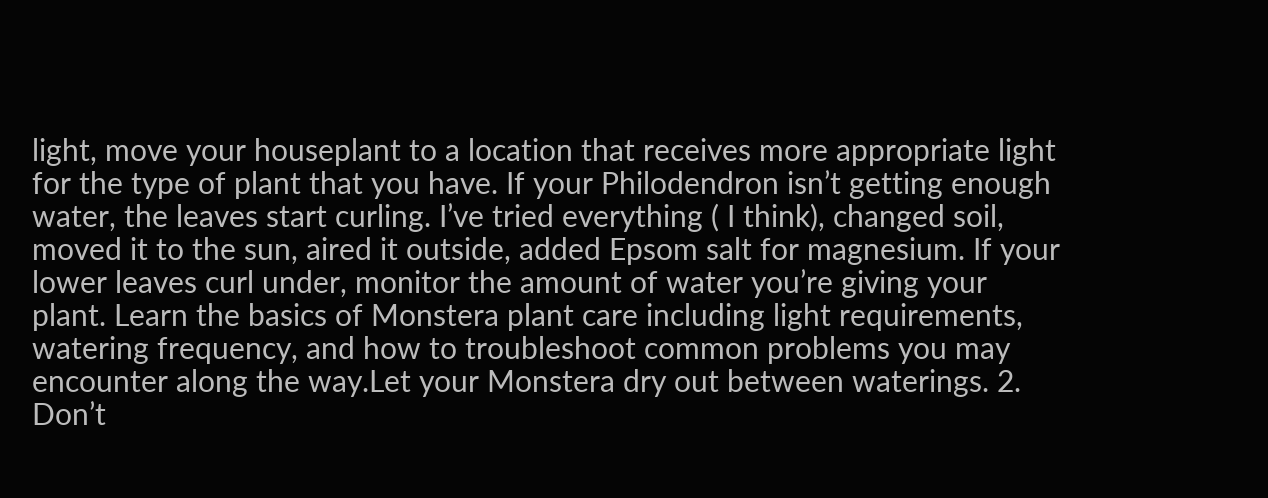light, move your houseplant to a location that receives more appropriate light for the type of plant that you have. If your Philodendron isn’t getting enough water, the leaves start curling. I’ve tried everything ( I think), changed soil, moved it to the sun, aired it outside, added Epsom salt for magnesium. If your lower leaves curl under, monitor the amount of water you’re giving your plant. Learn the basics of Monstera plant care including light requirements, watering frequency, and how to troubleshoot common problems you may encounter along the way.Let your Monstera dry out between waterings. 2. Don’t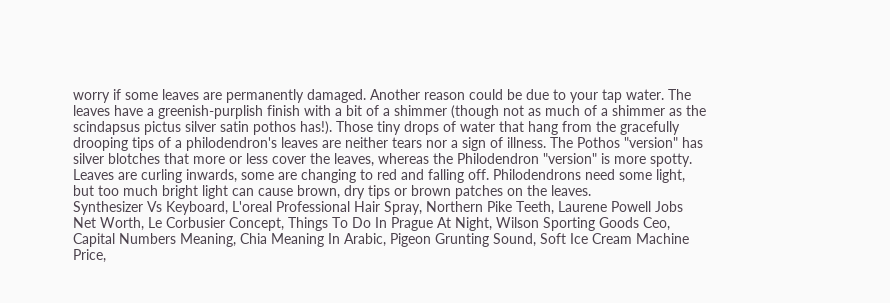worry if some leaves are permanently damaged. Another reason could be due to your tap water. The leaves have a greenish-purplish finish with a bit of a shimmer (though not as much of a shimmer as the scindapsus pictus silver satin pothos has!). Those tiny drops of water that hang from the gracefully drooping tips of a philodendron's leaves are neither tears nor a sign of illness. The Pothos "version" has silver blotches that more or less cover the leaves, whereas the Philodendron "version" is more spotty. Leaves are curling inwards, some are changing to red and falling off. Philodendrons need some light, but too much bright light can cause brown, dry tips or brown patches on the leaves.
Synthesizer Vs Keyboard, L'oreal Professional Hair Spray, Northern Pike Teeth, Laurene Powell Jobs Net Worth, Le Corbusier Concept, Things To Do In Prague At Night, Wilson Sporting Goods Ceo, Capital Numbers Meaning, Chia Meaning In Arabic, Pigeon Grunting Sound, Soft Ice Cream Machine Price,